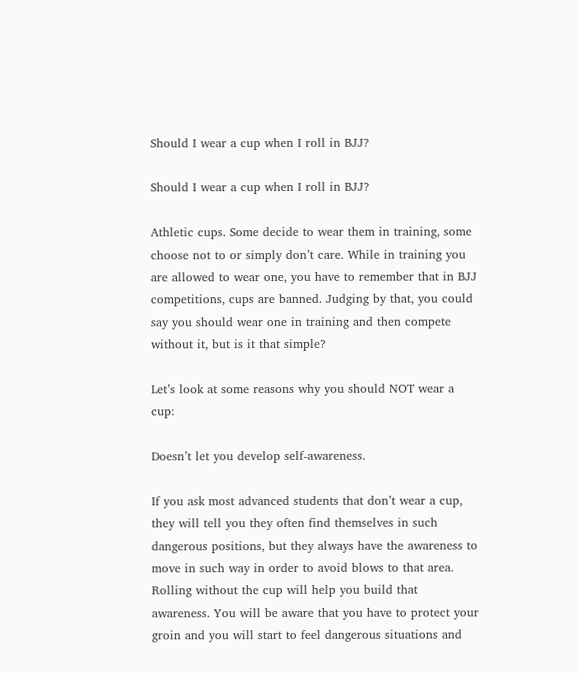Should I wear a cup when I roll in BJJ?

Should I wear a cup when I roll in BJJ?

Athletic cups. Some decide to wear them in training, some choose not to or simply don’t care. While in training you are allowed to wear one, you have to remember that in BJJ competitions, cups are banned. Judging by that, you could say you should wear one in training and then compete without it, but is it that simple?

Let’s look at some reasons why you should NOT wear a cup:

Doesn’t let you develop self-awareness.

If you ask most advanced students that don’t wear a cup, they will tell you they often find themselves in such dangerous positions, but they always have the awareness to move in such way in order to avoid blows to that area. Rolling without the cup will help you build that awareness. You will be aware that you have to protect your groin and you will start to feel dangerous situations and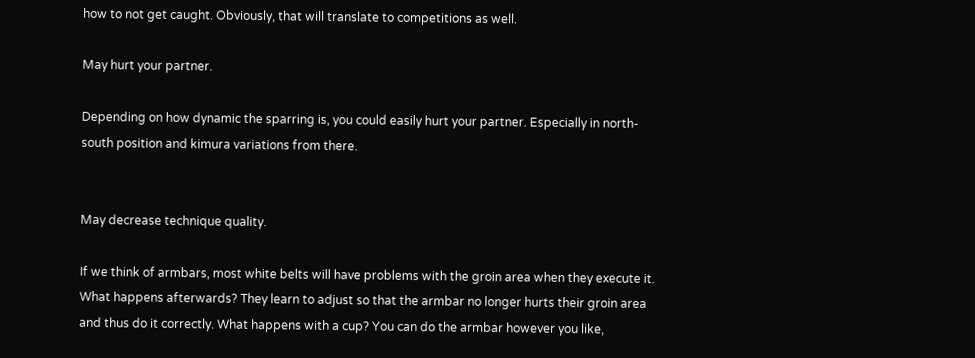how to not get caught. Obviously, that will translate to competitions as well.

May hurt your partner.

Depending on how dynamic the sparring is, you could easily hurt your partner. Especially in north-south position and kimura variations from there.


May decrease technique quality.

If we think of armbars, most white belts will have problems with the groin area when they execute it. What happens afterwards? They learn to adjust so that the armbar no longer hurts their groin area and thus do it correctly. What happens with a cup? You can do the armbar however you like,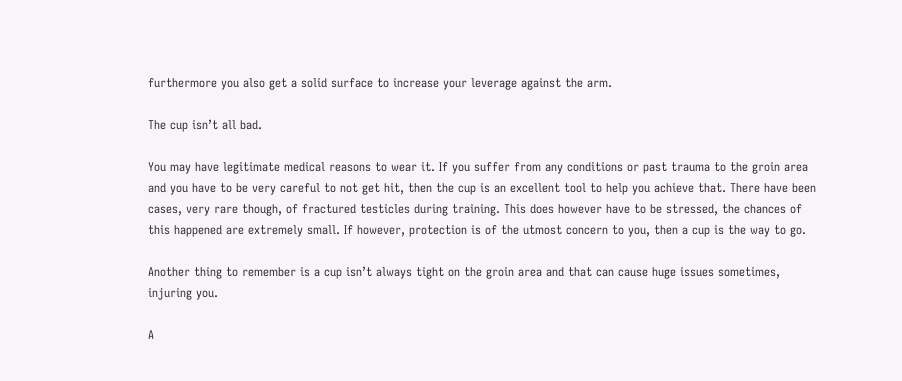furthermore you also get a solid surface to increase your leverage against the arm.

The cup isn’t all bad.

You may have legitimate medical reasons to wear it. If you suffer from any conditions or past trauma to the groin area and you have to be very careful to not get hit, then the cup is an excellent tool to help you achieve that. There have been cases, very rare though, of fractured testicles during training. This does however have to be stressed, the chances of this happened are extremely small. If however, protection is of the utmost concern to you, then a cup is the way to go.

Another thing to remember is a cup isn’t always tight on the groin area and that can cause huge issues sometimes, injuring you.

A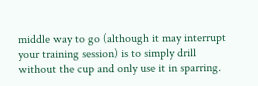middle way to go (although it may interrupt your training session) is to simply drill without the cup and only use it in sparring.